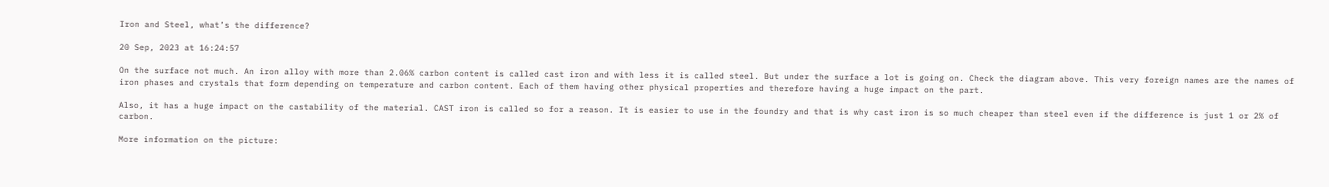Iron and Steel, what’s the difference?

20 Sep, 2023 at 16:24:57

On the surface not much. An iron alloy with more than 2.06% carbon content is called cast iron and with less it is called steel. But under the surface a lot is going on. Check the diagram above. This very foreign names are the names of iron phases and crystals that form depending on temperature and carbon content. Each of them having other physical properties and therefore having a huge impact on the part.

Also, it has a huge impact on the castability of the material. CAST iron is called so for a reason. It is easier to use in the foundry and that is why cast iron is so much cheaper than steel even if the difference is just 1 or 2% of carbon.

More information on the picture: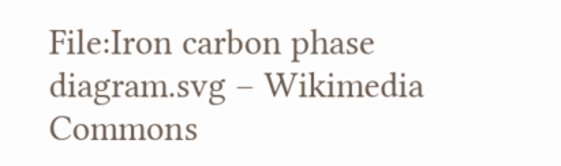File:Iron carbon phase diagram.svg – Wikimedia Commons